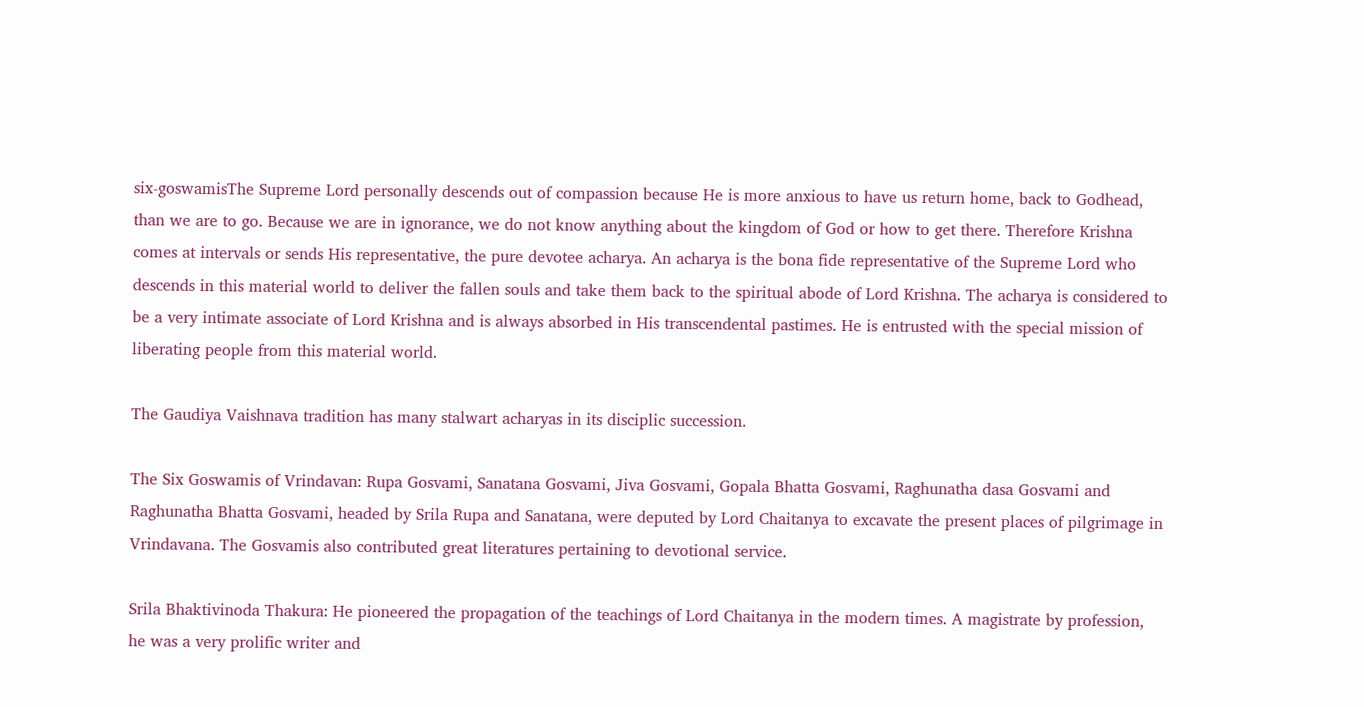six-goswamisThe Supreme Lord personally descends out of compassion because He is more anxious to have us return home, back to Godhead, than we are to go. Because we are in ignorance, we do not know anything about the kingdom of God or how to get there. Therefore Krishna comes at intervals or sends His representative, the pure devotee acharya. An acharya is the bona fide representative of the Supreme Lord who descends in this material world to deliver the fallen souls and take them back to the spiritual abode of Lord Krishna. The acharya is considered to be a very intimate associate of Lord Krishna and is always absorbed in His transcendental pastimes. He is entrusted with the special mission of liberating people from this material world.

The Gaudiya Vaishnava tradition has many stalwart acharyas in its disciplic succession.

The Six Goswamis of Vrindavan: Rupa Gosvami, Sanatana Gosvami, Jiva Gosvami, Gopala Bhatta Gosvami, Raghunatha dasa Gosvami and Raghunatha Bhatta Gosvami, headed by Srila Rupa and Sanatana, were deputed by Lord Chaitanya to excavate the present places of pilgrimage in Vrindavana. The Gosvamis also contributed great literatures pertaining to devotional service.

Srila Bhaktivinoda Thakura: He pioneered the propagation of the teachings of Lord Chaitanya in the modern times. A magistrate by profession, he was a very prolific writer and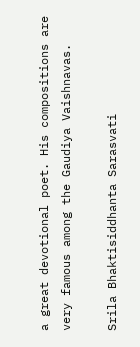a great devotional poet. His compositions are very famous among the Gaudiya Vaishnavas.

Srila Bhaktisiddhanta Sarasvati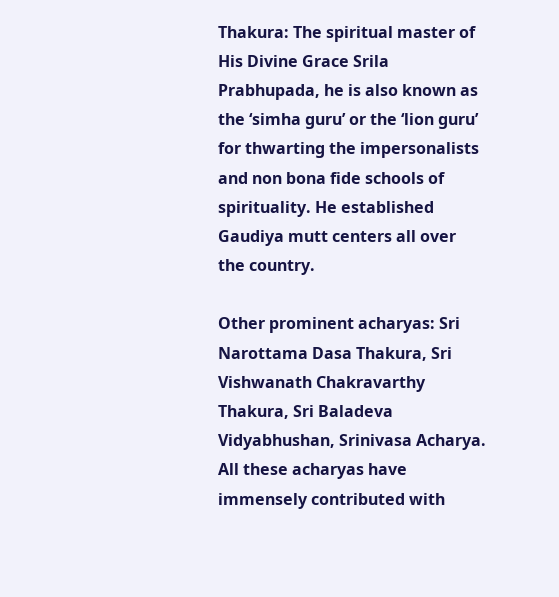Thakura: The spiritual master of His Divine Grace Srila Prabhupada, he is also known as the ‘simha guru’ or the ‘lion guru’ for thwarting the impersonalists and non bona fide schools of spirituality. He established Gaudiya mutt centers all over the country.

Other prominent acharyas: Sri Narottama Dasa Thakura, Sri Vishwanath Chakravarthy Thakura, Sri Baladeva Vidyabhushan, Srinivasa Acharya. All these acharyas have immensely contributed with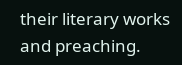their literary works and preaching.